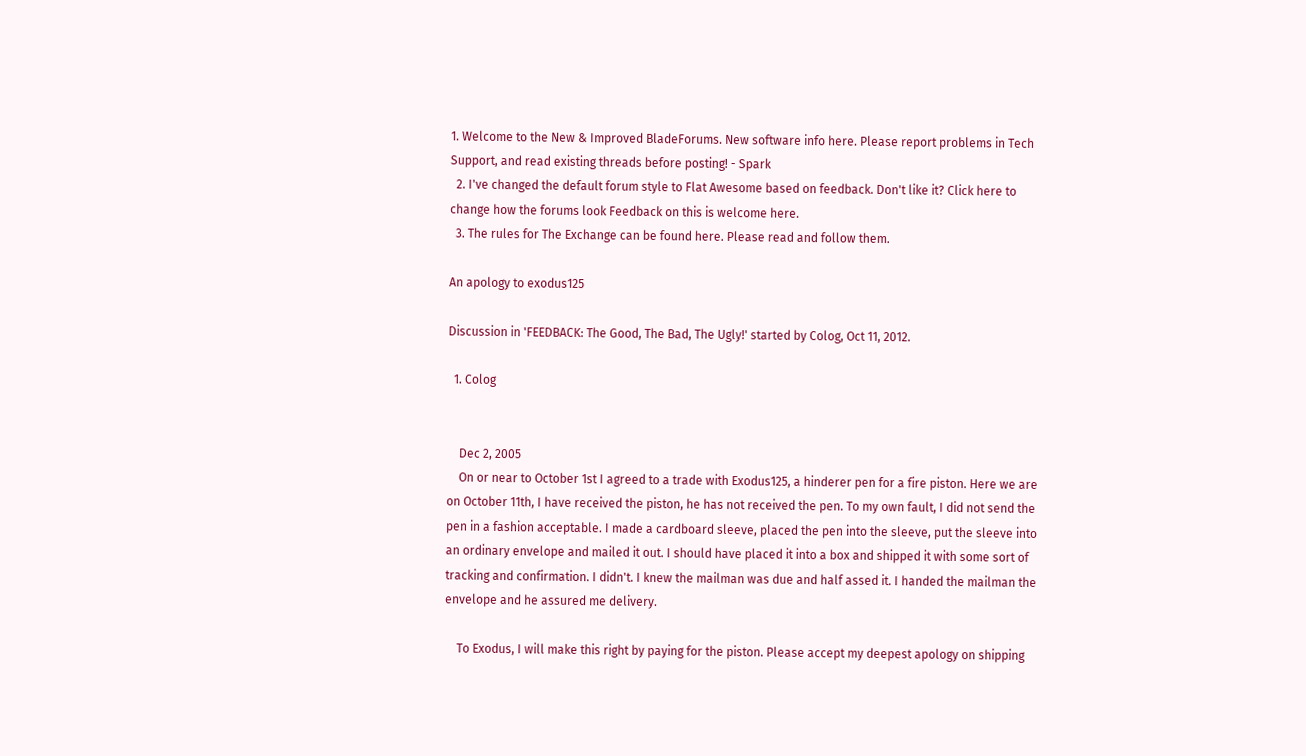1. Welcome to the New & Improved BladeForums. New software info here. Please report problems in Tech Support, and read existing threads before posting! - Spark
  2. I've changed the default forum style to Flat Awesome based on feedback. Don't like it? Click here to change how the forums look Feedback on this is welcome here.
  3. The rules for The Exchange can be found here. Please read and follow them.

An apology to exodus125

Discussion in 'FEEDBACK: The Good, The Bad, The Ugly!' started by Colog, Oct 11, 2012.

  1. Colog


    Dec 2, 2005
    On or near to October 1st I agreed to a trade with Exodus125, a hinderer pen for a fire piston. Here we are on October 11th, I have received the piston, he has not received the pen. To my own fault, I did not send the pen in a fashion acceptable. I made a cardboard sleeve, placed the pen into the sleeve, put the sleeve into an ordinary envelope and mailed it out. I should have placed it into a box and shipped it with some sort of tracking and confirmation. I didn't. I knew the mailman was due and half assed it. I handed the mailman the envelope and he assured me delivery.

    To Exodus, I will make this right by paying for the piston. Please accept my deepest apology on shipping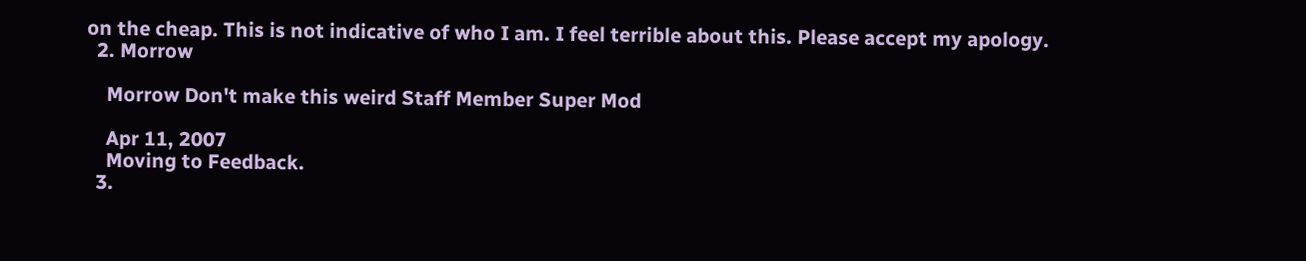on the cheap. This is not indicative of who I am. I feel terrible about this. Please accept my apology.
  2. Morrow

    Morrow Don't make this weird Staff Member Super Mod

    Apr 11, 2007
    Moving to Feedback.
  3.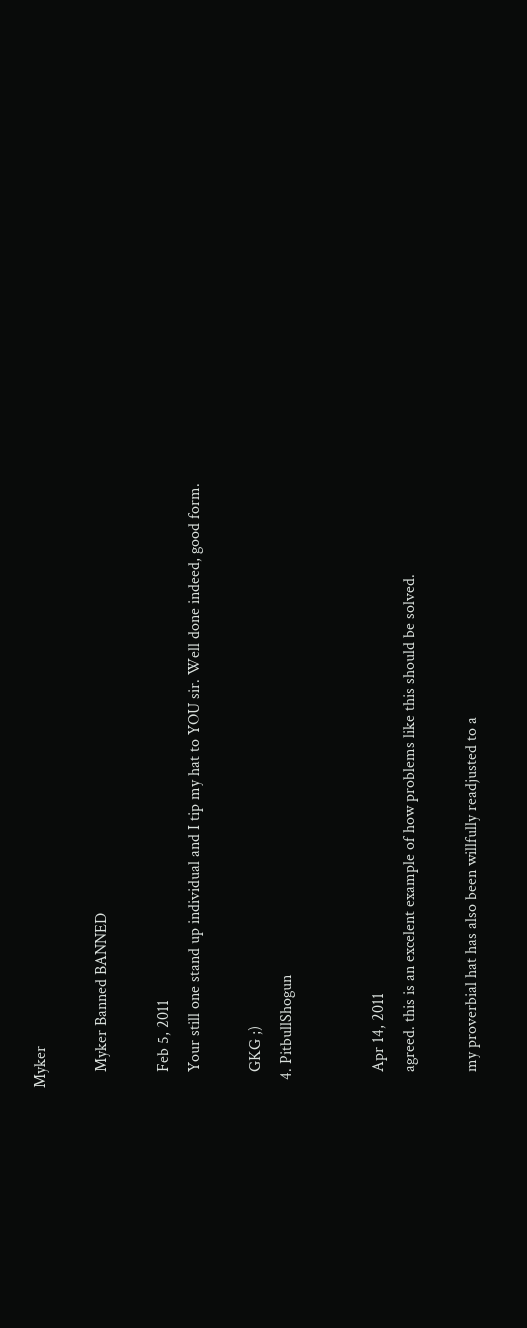Myker

    Myker Banned BANNED

    Feb 5, 2011
    Your still one stand up individual and I tip my hat to YOU sir. Well done indeed, good form.

    GKG ;)
  4. PitbullShogun


    Apr 14, 2011
    agreed. this is an excelent example of how problems like this should be solved.

    my proverbial hat has also been willfully readjusted to a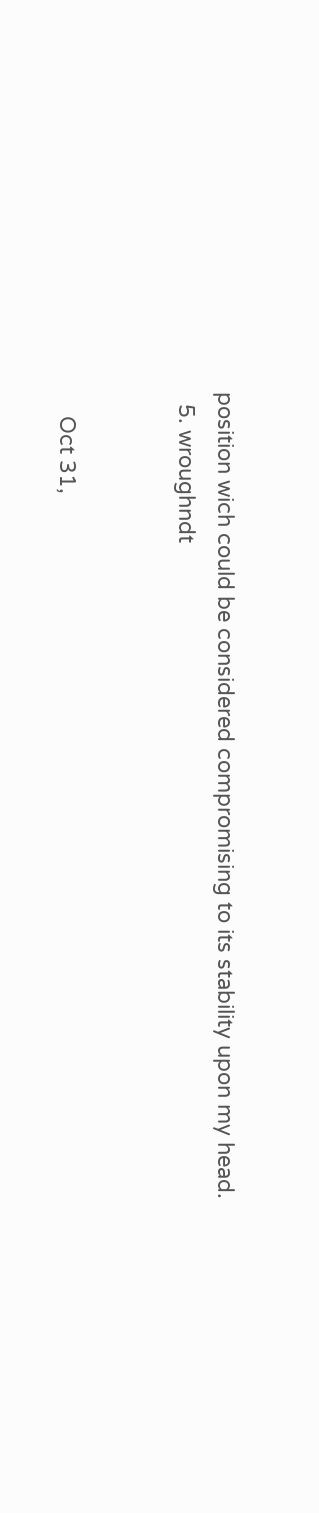position wich could be considered compromising to its stability upon my head.
  5. wroughndt


    Oct 31,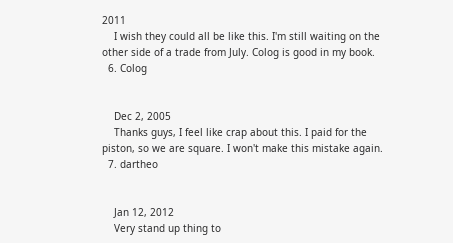2011
    I wish they could all be like this. I'm still waiting on the other side of a trade from July. Colog is good in my book.
  6. Colog


    Dec 2, 2005
    Thanks guys, I feel like crap about this. I paid for the piston, so we are square. I won't make this mistake again.
  7. dartheo


    Jan 12, 2012
    Very stand up thing to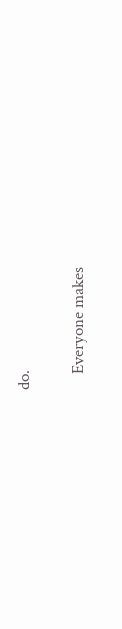do.

    Everyone makes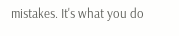mistakes. It's what you do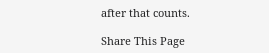after that counts.

Share This Page